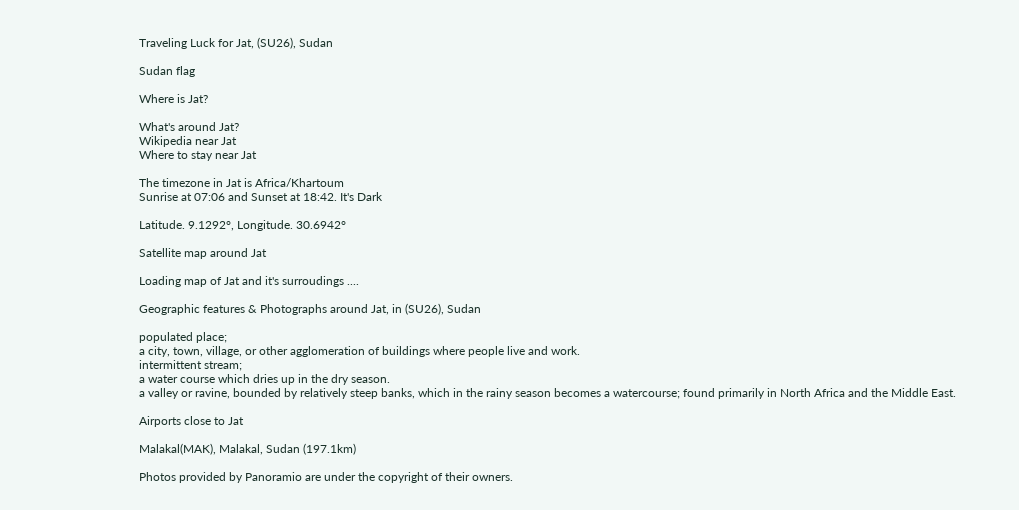Traveling Luck for Jat, (SU26), Sudan

Sudan flag

Where is Jat?

What's around Jat?
Wikipedia near Jat
Where to stay near Jat

The timezone in Jat is Africa/Khartoum
Sunrise at 07:06 and Sunset at 18:42. It's Dark

Latitude. 9.1292°, Longitude. 30.6942°

Satellite map around Jat

Loading map of Jat and it's surroudings ....

Geographic features & Photographs around Jat, in (SU26), Sudan

populated place;
a city, town, village, or other agglomeration of buildings where people live and work.
intermittent stream;
a water course which dries up in the dry season.
a valley or ravine, bounded by relatively steep banks, which in the rainy season becomes a watercourse; found primarily in North Africa and the Middle East.

Airports close to Jat

Malakal(MAK), Malakal, Sudan (197.1km)

Photos provided by Panoramio are under the copyright of their owners.